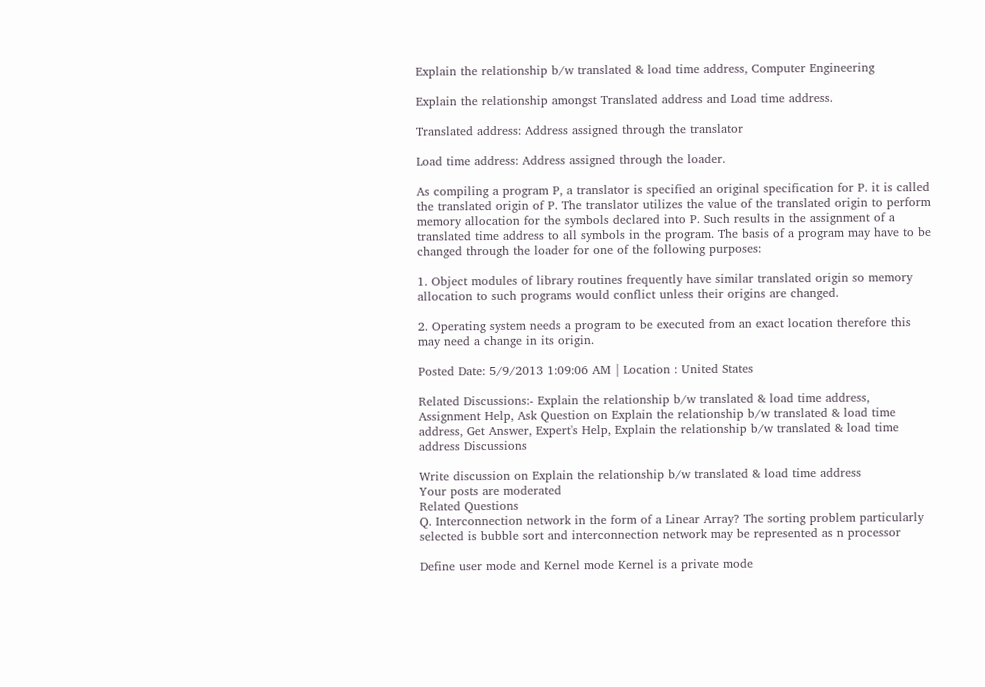Explain the relationship b/w translated & load time address, Computer Engineering

Explain the relationship amongst Translated address and Load time address.

Translated address: Address assigned through the translator

Load time address: Address assigned through the loader.

As compiling a program P, a translator is specified an original specification for P. it is called the translated origin of P. The translator utilizes the value of the translated origin to perform memory allocation for the symbols declared into P. Such results in the assignment of a translated time address to all symbols in the program. The basis of a program may have to be changed through the loader for one of the following purposes:

1. Object modules of library routines frequently have similar translated origin so memory allocation to such programs would conflict unless their origins are changed.

2. Operating system needs a program to be executed from an exact location therefore this may need a change in its origin.

Posted Date: 5/9/2013 1:09:06 AM | Location : United States

Related Discussions:- Explain the relationship b/w translated & load time address, Assignment Help, Ask Question on Explain the relationship b/w translated & load time address, Get Answer, Expert's Help, Explain the relationship b/w translated & load time address Discussions

Write discussion on Explain the relationship b/w translated & load time address
Your posts are moderated
Related Questions
Q. Interconnection network in the form of a Linear Array? The sorting problem particularly selected is bubble sort and interconnection network may be represented as n processor

Define user mode and Kernel mode Kernel is a private mode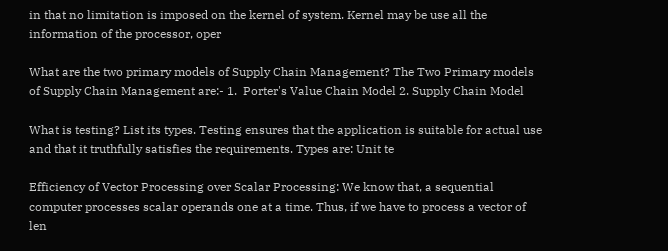in that no limitation is imposed on the kernel of system. Kernel may be use all the information of the processor, oper

What are the two primary models of Supply Chain Management? The Two Primary models of Supply Chain Management are:- 1.  Porter's Value Chain Model 2. Supply Chain Model

What is testing? List its types. Testing ensures that the application is suitable for actual use and that it truthfully satisfies the requirements. Types are: Unit te

Efficiency of Vector Processing over Scalar Processing: We know that, a sequential computer processes scalar operands one at a time. Thus, if we have to process a vector of len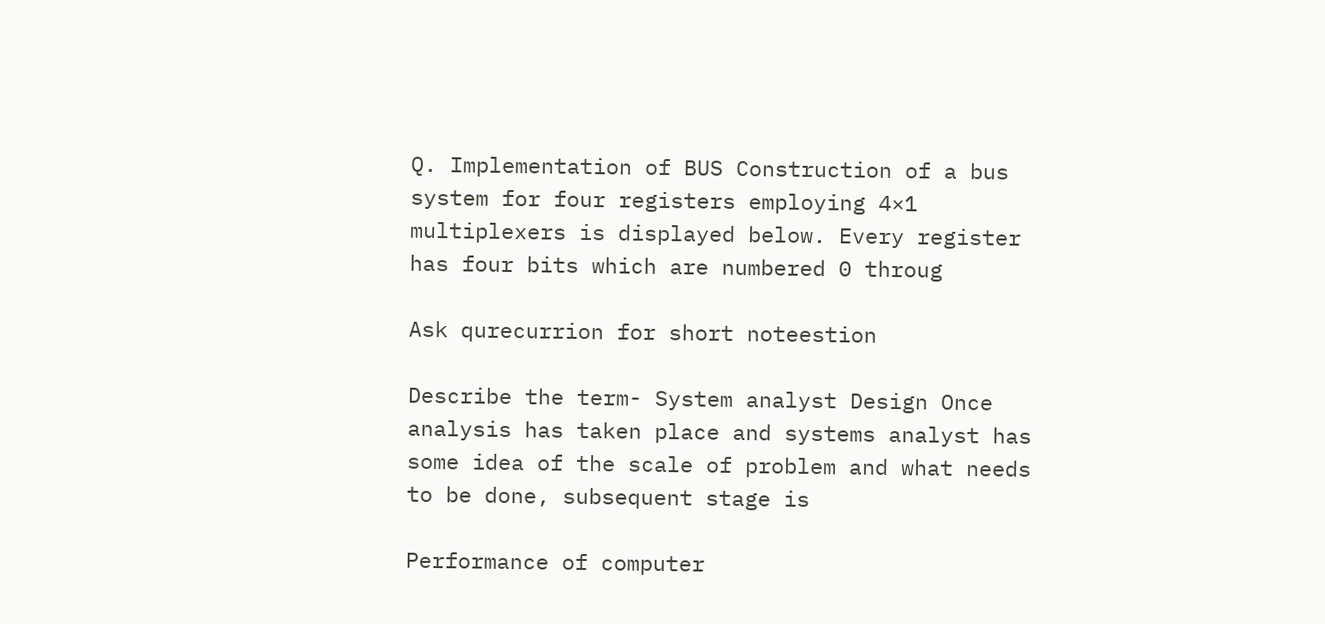Q. Implementation of BUS Construction of a bus system for four registers employing 4×1 multiplexers is displayed below. Every register has four bits which are numbered 0 throug

Ask qurecurrion for short noteestion

Describe the term- System analyst Design Once analysis has taken place and systems analyst has some idea of the scale of problem and what needs to be done, subsequent stage is

Performance of computer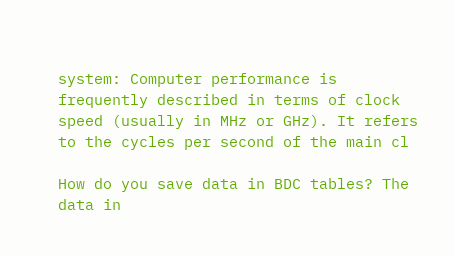system: Computer performance is frequently described in terms of clock speed (usually in MHz or GHz). It refers to the cycles per second of the main cl

How do you save data in BDC tables? The data in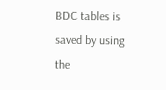BDC tables is saved by using the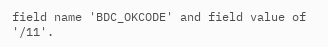field name 'BDC_OKCODE' and field value of '/11'.